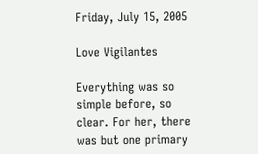Friday, July 15, 2005

Love Vigilantes

Everything was so simple before, so clear. For her, there was but one primary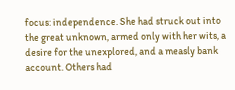focus: independence. She had struck out into the great unknown, armed only with her wits, a desire for the unexplored, and a measly bank account. Others had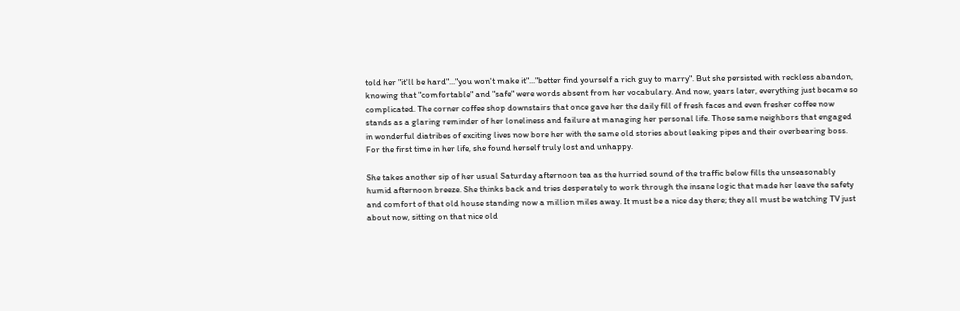told her "it'll be hard"..."you won't make it"..."better find yourself a rich guy to marry". But she persisted with reckless abandon, knowing that "comfortable" and "safe" were words absent from her vocabulary. And now, years later, everything just became so complicated. The corner coffee shop downstairs that once gave her the daily fill of fresh faces and even fresher coffee now stands as a glaring reminder of her loneliness and failure at managing her personal life. Those same neighbors that engaged in wonderful diatribes of exciting lives now bore her with the same old stories about leaking pipes and their overbearing boss. For the first time in her life, she found herself truly lost and unhappy.

She takes another sip of her usual Saturday afternoon tea as the hurried sound of the traffic below fills the unseasonably humid afternoon breeze. She thinks back and tries desperately to work through the insane logic that made her leave the safety and comfort of that old house standing now a million miles away. It must be a nice day there; they all must be watching TV just about now, sitting on that nice old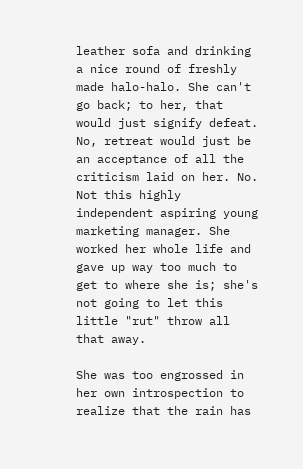leather sofa and drinking a nice round of freshly made halo-halo. She can't go back; to her, that would just signify defeat. No, retreat would just be an acceptance of all the criticism laid on her. No. Not this highly independent aspiring young marketing manager. She worked her whole life and gave up way too much to get to where she is; she's not going to let this little "rut" throw all that away.

She was too engrossed in her own introspection to realize that the rain has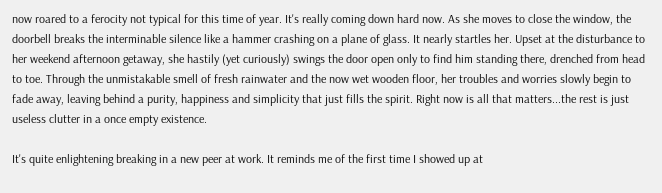now roared to a ferocity not typical for this time of year. It's really coming down hard now. As she moves to close the window, the doorbell breaks the interminable silence like a hammer crashing on a plane of glass. It nearly startles her. Upset at the disturbance to her weekend afternoon getaway, she hastily (yet curiously) swings the door open only to find him standing there, drenched from head to toe. Through the unmistakable smell of fresh rainwater and the now wet wooden floor, her troubles and worries slowly begin to fade away, leaving behind a purity, happiness and simplicity that just fills the spirit. Right now is all that matters...the rest is just useless clutter in a once empty existence.

It's quite enlightening breaking in a new peer at work. It reminds me of the first time I showed up at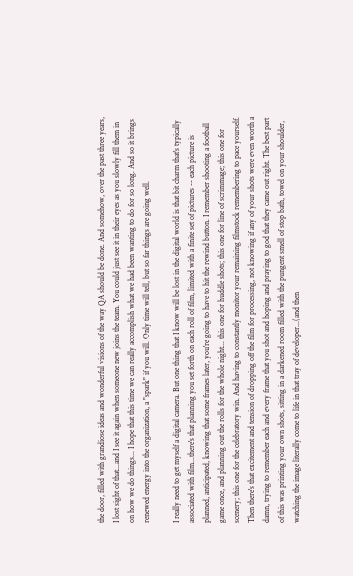the door, filled with grandiose ideas and wonderful visions of the way QA should be done. And somehow, over the past three years, I lost sight of that...and I see it again when someone new joins the team. You could just see it in their eyes as you slowly fill them in on how we do things... I hope that this time we can really accomplish what we had been wanting to do for so long. And so it brings renewed energy into the organization, a "spark" if you will. Only time will tell, but so far things are going well.

I really need to get myself a digital camera. But one thing that I know will be lost in the digital world is that bit charm that's typically associated with film...there's that planning you set forth on each roll of film, limited with a finite set of pictures -- each picture is planned, anticipated, knowing that some frames later, you're going to have to hit the rewind button. I remember shooting a football game once, and planning out the rolls for the whole night... this one for huddle shots; this one for line of scrimmage; this one for scenery; this one for the celebratory win. And having to constantly monitor your remaining filmstock remembering to pace yourself. Then there's that excitement and tension of dropping off the film for processing, not knowing if any of your shots were even worth a damn, trying to remember each and every frame that you shot and hoping and praying to god that they came out right. The best part of this was printing your own shots, sitting in a darkened room filled with the pungent smell of stop bath, towel on your shoulder, watching the image literally come to life in that tray of developer...(and then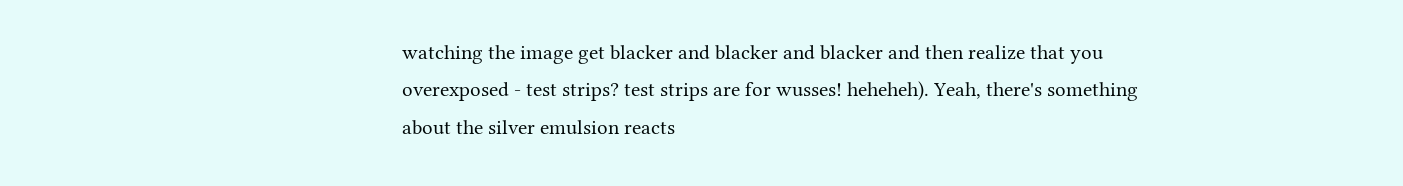watching the image get blacker and blacker and blacker and then realize that you overexposed - test strips? test strips are for wusses! heheheh). Yeah, there's something about the silver emulsion reacts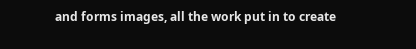and forms images, all the work put in to create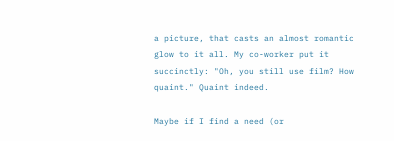a picture, that casts an almost romantic glow to it all. My co-worker put it succinctly: "Oh, you still use film? How quaint." Quaint indeed.

Maybe if I find a need (or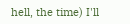hell, the time) I'll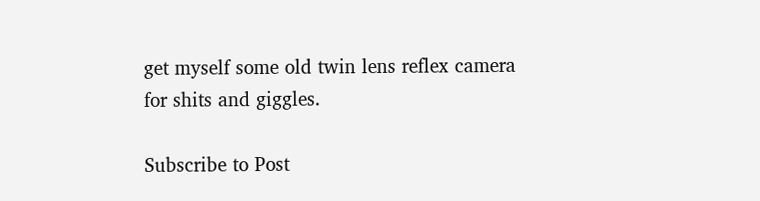get myself some old twin lens reflex camera for shits and giggles.

Subscribe to Post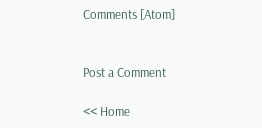Comments [Atom]


Post a Comment

<< Home